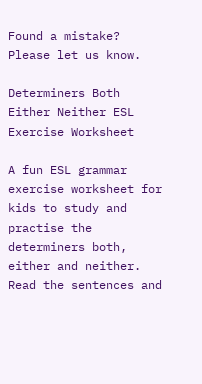Found a mistake?
Please let us know.

Determiners Both Either Neither ESL Exercise Worksheet

A fun ESL grammar exercise worksheet for kids to study and practise the determiners both, either and neither. Read the sentences and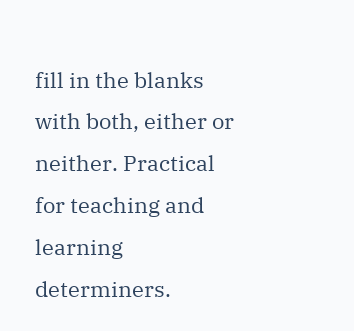fill in the blanks with both, either or neither. Practical for teaching and learning determiners.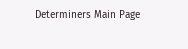Determiners Main Page